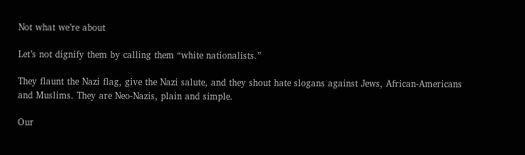Not what we’re about

Let’s not dignify them by calling them “white nationalists.”

They flaunt the Nazi flag, give the Nazi salute, and they shout hate slogans against Jews, African-Americans and Muslims. They are Neo-Nazis, plain and simple.

Our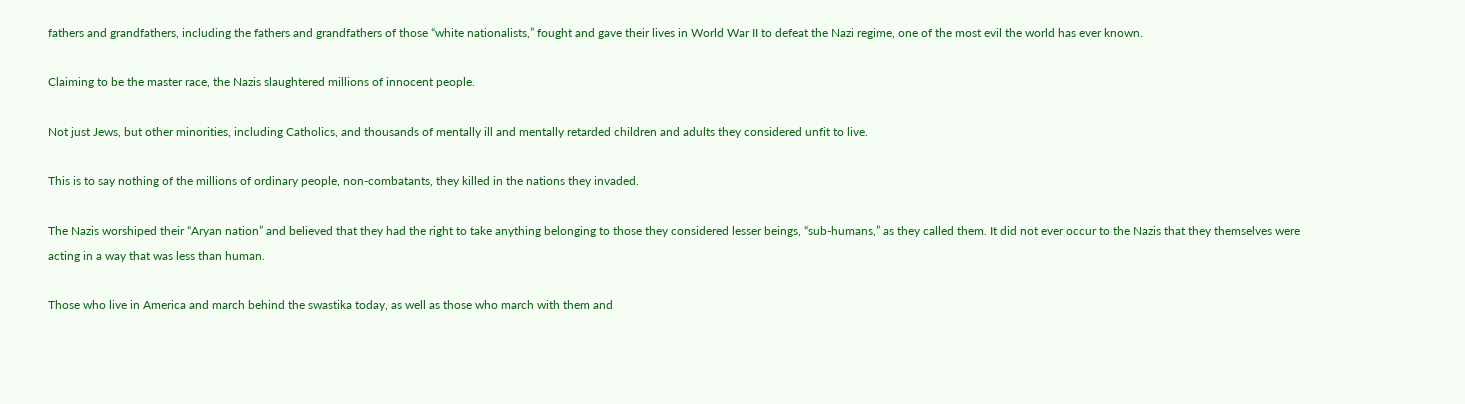fathers and grandfathers, including the fathers and grandfathers of those “white nationalists,” fought and gave their lives in World War II to defeat the Nazi regime, one of the most evil the world has ever known.

Claiming to be the master race, the Nazis slaughtered millions of innocent people.

Not just Jews, but other minorities, including Catholics, and thousands of mentally ill and mentally retarded children and adults they considered unfit to live.

This is to say nothing of the millions of ordinary people, non-combatants, they killed in the nations they invaded.

The Nazis worshiped their “Aryan nation” and believed that they had the right to take anything belonging to those they considered lesser beings, “sub-humans,” as they called them. It did not ever occur to the Nazis that they themselves were acting in a way that was less than human.

Those who live in America and march behind the swastika today, as well as those who march with them and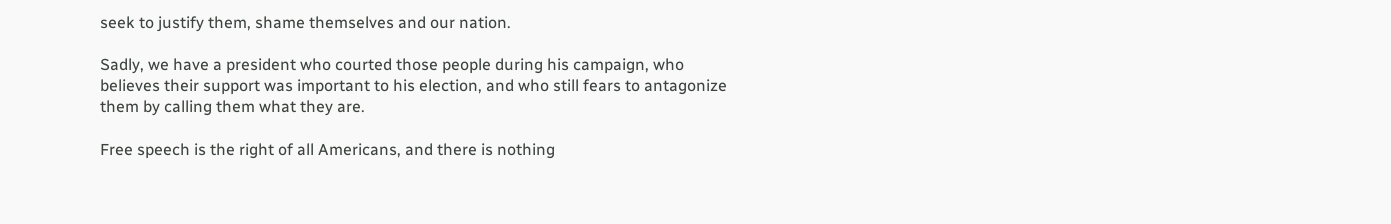seek to justify them, shame themselves and our nation.

Sadly, we have a president who courted those people during his campaign, who believes their support was important to his election, and who still fears to antagonize them by calling them what they are.

Free speech is the right of all Americans, and there is nothing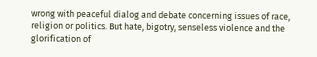wrong with peaceful dialog and debate concerning issues of race, religion or politics. But hate, bigotry, senseless violence and the glorification of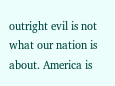outright evil is not what our nation is about. America is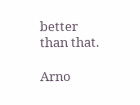better than that.

Arno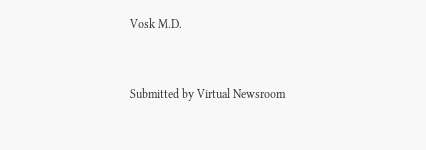Vosk M.D.


Submitted by Virtual Newsroom